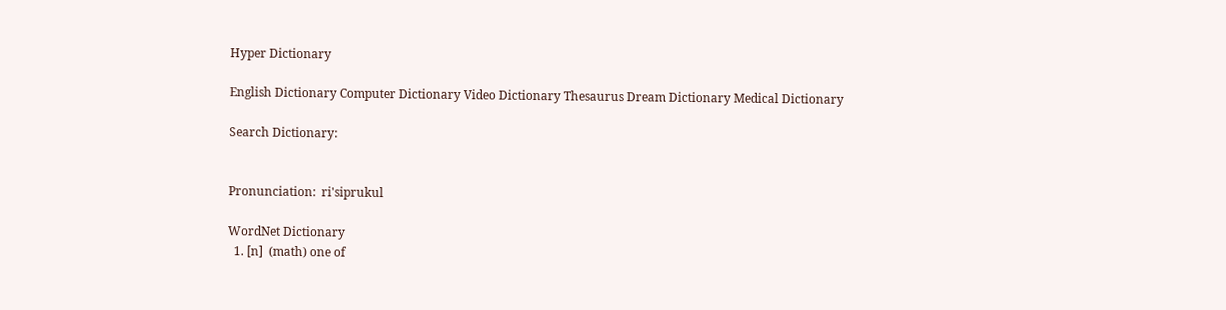Hyper Dictionary

English Dictionary Computer Dictionary Video Dictionary Thesaurus Dream Dictionary Medical Dictionary

Search Dictionary:


Pronunciation:  ri'siprukul

WordNet Dictionary
  1. [n]  (math) one of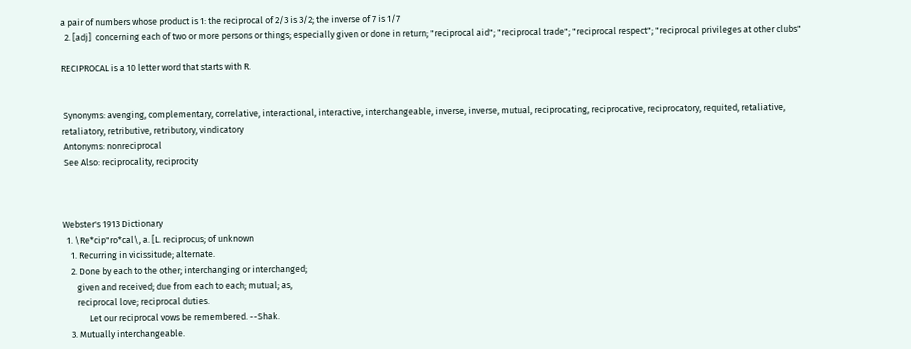a pair of numbers whose product is 1: the reciprocal of 2/3 is 3/2; the inverse of 7 is 1/7
  2. [adj]  concerning each of two or more persons or things; especially given or done in return; "reciprocal aid"; "reciprocal trade"; "reciprocal respect"; "reciprocal privileges at other clubs"

RECIPROCAL is a 10 letter word that starts with R.


 Synonyms: avenging, complementary, correlative, interactional, interactive, interchangeable, inverse, inverse, mutual, reciprocating, reciprocative, reciprocatory, requited, retaliative, retaliatory, retributive, retributory, vindicatory
 Antonyms: nonreciprocal
 See Also: reciprocality, reciprocity



Webster's 1913 Dictionary
  1. \Re*cip"ro*cal\, a. [L. reciprocus; of unknown
    1. Recurring in vicissitude; alternate.
    2. Done by each to the other; interchanging or interchanged;
       given and received; due from each to each; mutual; as,
       reciprocal love; reciprocal duties.
             Let our reciprocal vows be remembered. --Shak.
    3. Mutually interchangeable.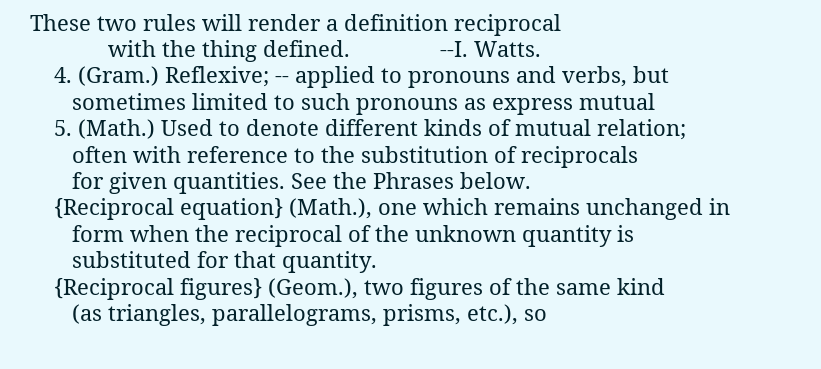These two rules will render a definition reciprocal
             with the thing defined.               --I. Watts.
    4. (Gram.) Reflexive; -- applied to pronouns and verbs, but
       sometimes limited to such pronouns as express mutual
    5. (Math.) Used to denote different kinds of mutual relation;
       often with reference to the substitution of reciprocals
       for given quantities. See the Phrases below.
    {Reciprocal equation} (Math.), one which remains unchanged in
       form when the reciprocal of the unknown quantity is
       substituted for that quantity.
    {Reciprocal figures} (Geom.), two figures of the same kind
       (as triangles, parallelograms, prisms, etc.), so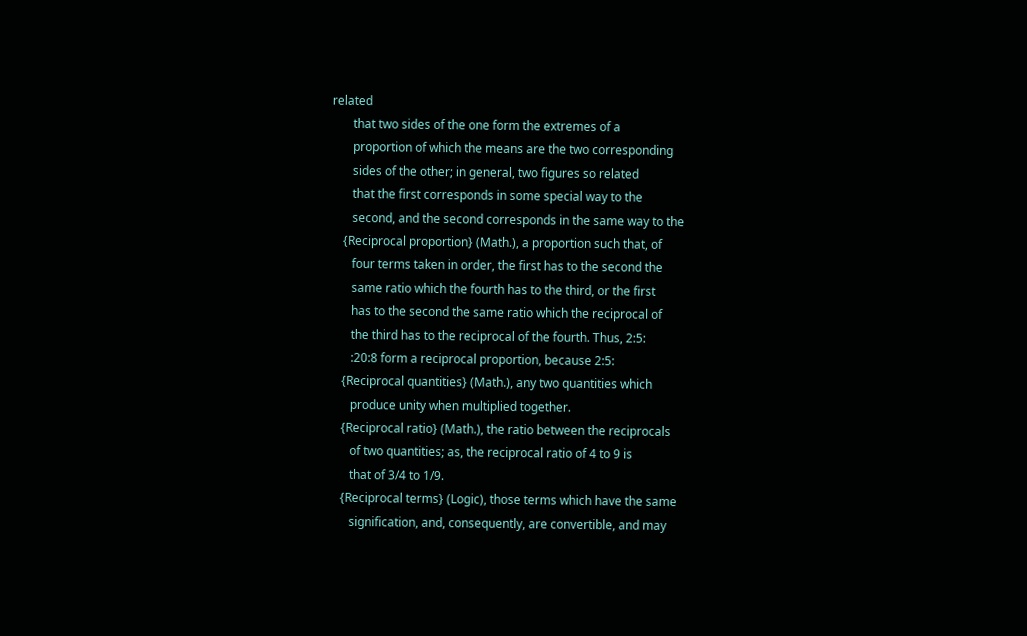related
       that two sides of the one form the extremes of a
       proportion of which the means are the two corresponding
       sides of the other; in general, two figures so related
       that the first corresponds in some special way to the
       second, and the second corresponds in the same way to the
    {Reciprocal proportion} (Math.), a proportion such that, of
       four terms taken in order, the first has to the second the
       same ratio which the fourth has to the third, or the first
       has to the second the same ratio which the reciprocal of
       the third has to the reciprocal of the fourth. Thus, 2:5:
       :20:8 form a reciprocal proportion, because 2:5:
    {Reciprocal quantities} (Math.), any two quantities which
       produce unity when multiplied together.
    {Reciprocal ratio} (Math.), the ratio between the reciprocals
       of two quantities; as, the reciprocal ratio of 4 to 9 is
       that of 3/4 to 1/9.
    {Reciprocal terms} (Logic), those terms which have the same
       signification, and, consequently, are convertible, and may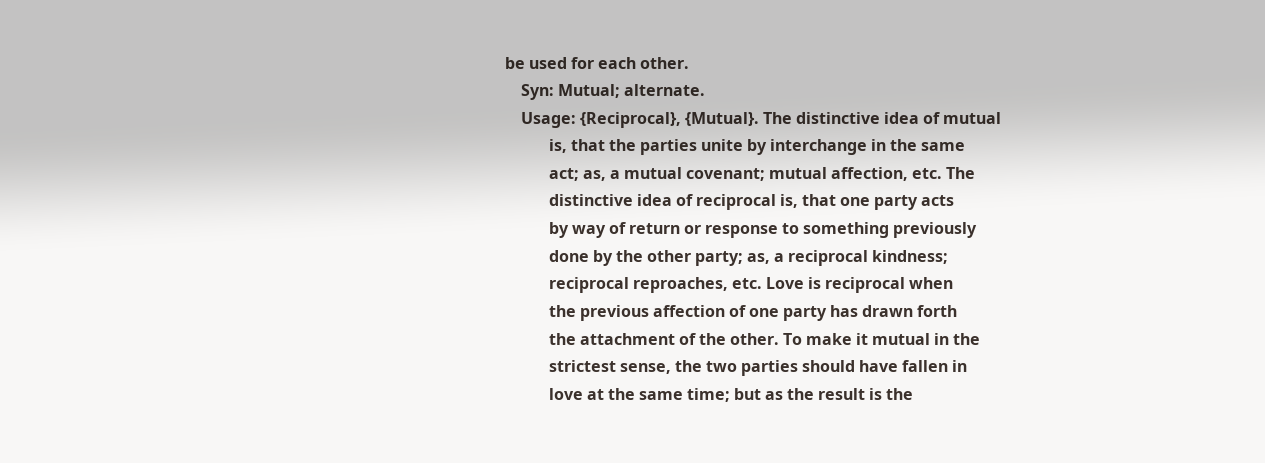be used for each other.
    Syn: Mutual; alternate.
    Usage: {Reciprocal}, {Mutual}. The distinctive idea of mutual
           is, that the parties unite by interchange in the same
           act; as, a mutual covenant; mutual affection, etc. The
           distinctive idea of reciprocal is, that one party acts
           by way of return or response to something previously
           done by the other party; as, a reciprocal kindness;
           reciprocal reproaches, etc. Love is reciprocal when
           the previous affection of one party has drawn forth
           the attachment of the other. To make it mutual in the
           strictest sense, the two parties should have fallen in
           love at the same time; but as the result is the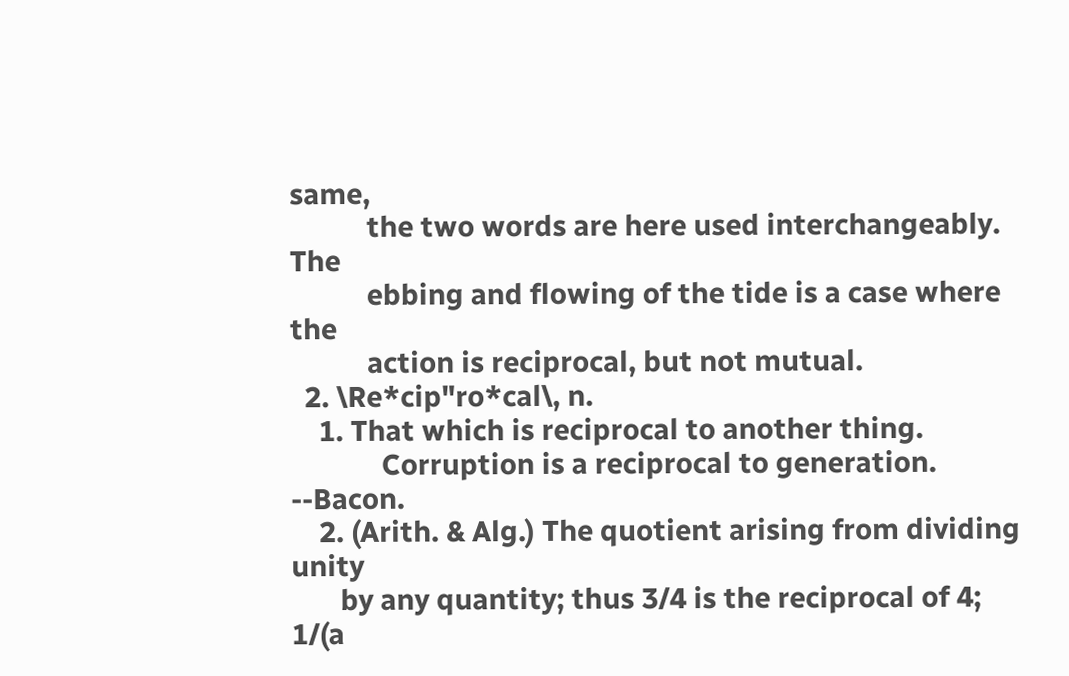same,
           the two words are here used interchangeably. The
           ebbing and flowing of the tide is a case where the
           action is reciprocal, but not mutual.
  2. \Re*cip"ro*cal\, n.
    1. That which is reciprocal to another thing.
             Corruption is a reciprocal to generation. --Bacon.
    2. (Arith. & Alg.) The quotient arising from dividing unity
       by any quantity; thus 3/4 is the reciprocal of 4; 1/(a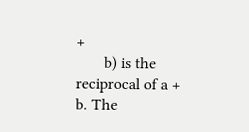+
       b) is the reciprocal of a + b. The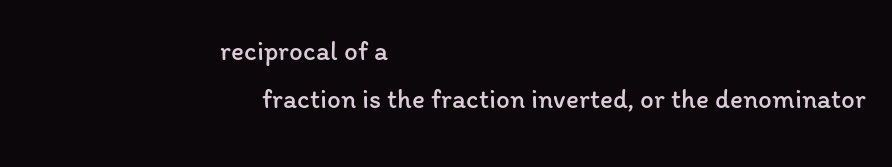reciprocal of a
       fraction is the fraction inverted, or the denominator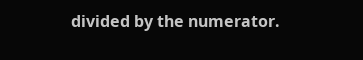divided by the numerator.